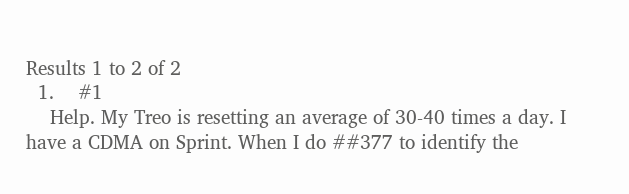Results 1 to 2 of 2
  1.    #1
    Help. My Treo is resetting an average of 30-40 times a day. I have a CDMA on Sprint. When I do ##377 to identify the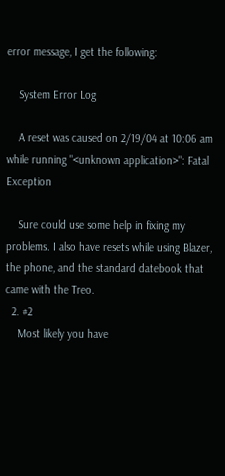error message, I get the following:

    System Error Log

    A reset was caused on 2/19/04 at 10:06 am while running "<unknown application>": Fatal Exception

    Sure could use some help in fixing my problems. I also have resets while using Blazer, the phone, and the standard datebook that came with the Treo.
  2. #2
    Most likely you have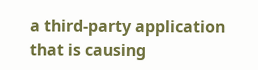a third-party application that is causing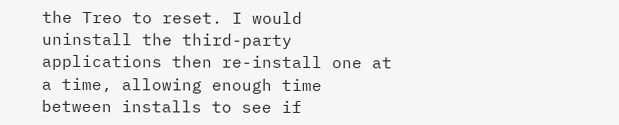the Treo to reset. I would uninstall the third-party applications then re-install one at a time, allowing enough time between installs to see if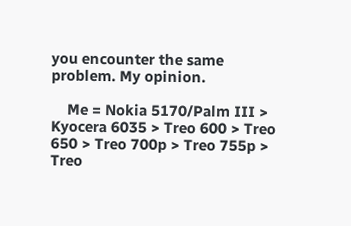you encounter the same problem. My opinion.

    Me = Nokia 5170/Palm III > Kyocera 6035 > Treo 600 > Treo 650 > Treo 700p > Treo 755p > Treo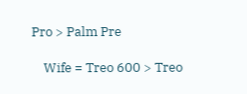Pro > Palm Pre

    Wife = Treo 600 > Treo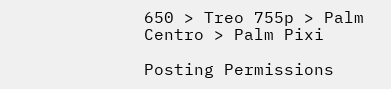650 > Treo 755p > Palm Centro > Palm Pixi

Posting Permissions